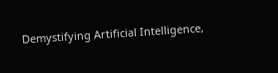Demystifying Artificial Intelligence,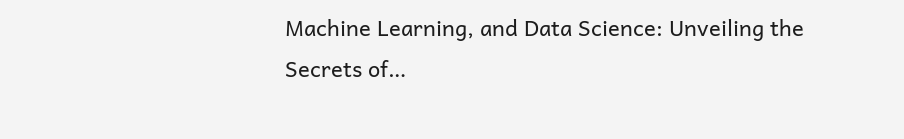Machine Learning, and Data Science: Unveiling the Secrets of…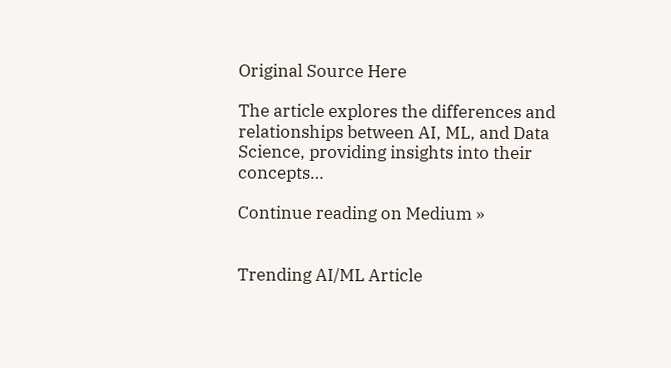Original Source Here

The article explores the differences and relationships between AI, ML, and Data Science, providing insights into their concepts…

Continue reading on Medium »


Trending AI/ML Article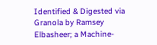Identified & Digested via Granola by Ramsey Elbasheer; a Machine-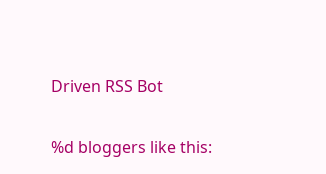Driven RSS Bot

%d bloggers like this: